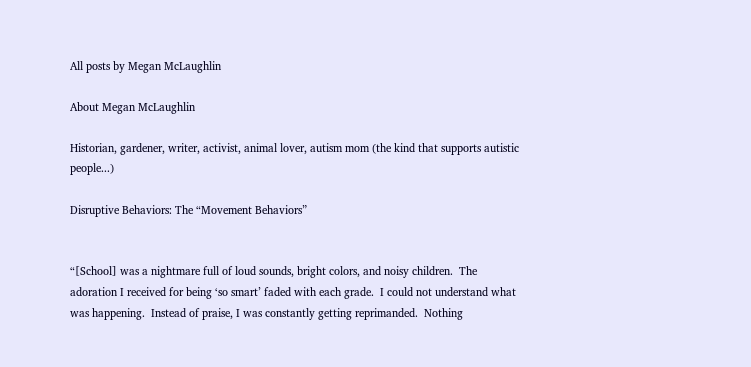All posts by Megan McLaughlin

About Megan McLaughlin

Historian, gardener, writer, activist, animal lover, autism mom (the kind that supports autistic people...)

Disruptive Behaviors: The “Movement Behaviors”


“[School] was a nightmare full of loud sounds, bright colors, and noisy children.  The adoration I received for being ‘so smart’ faded with each grade.  I could not understand what was happening.  Instead of praise, I was constantly getting reprimanded.  Nothing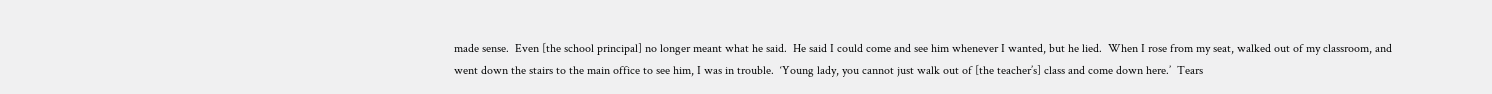made sense.  Even [the school principal] no longer meant what he said.  He said I could come and see him whenever I wanted, but he lied.  When I rose from my seat, walked out of my classroom, and went down the stairs to the main office to see him, I was in trouble.  ‘Young lady, you cannot just walk out of [the teacher’s] class and come down here.’  Tears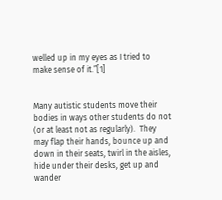welled up in my eyes as I tried to make sense of it.”[1]


Many autistic students move their bodies in ways other students do not (or at least not as regularly).  They may flap their hands, bounce up and down in their seats, twirl in the aisles, hide under their desks, get up and wander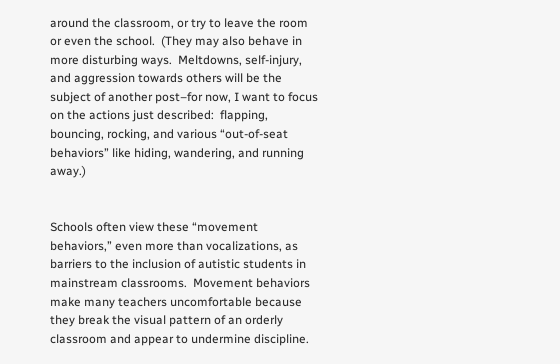around the classroom, or try to leave the room or even the school.  (They may also behave in more disturbing ways.  Meltdowns, self-injury, and aggression towards others will be the subject of another post–for now, I want to focus on the actions just described:  flapping, bouncing, rocking, and various “out-of-seat behaviors” like hiding, wandering, and running away.)


Schools often view these “movement behaviors,” even more than vocalizations, as barriers to the inclusion of autistic students in mainstream classrooms.  Movement behaviors make many teachers uncomfortable because they break the visual pattern of an orderly classroom and appear to undermine discipline.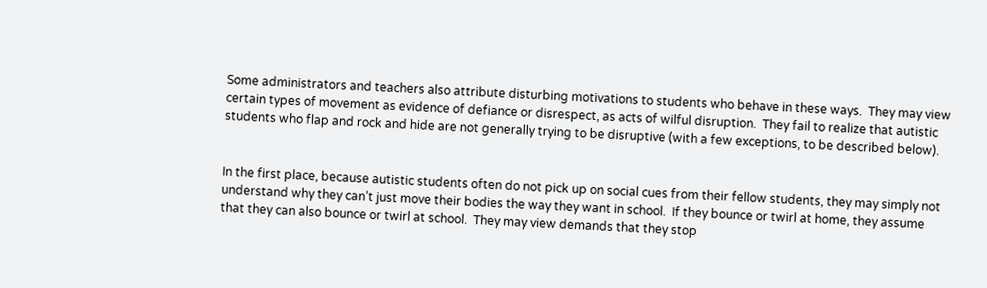Some administrators and teachers also attribute disturbing motivations to students who behave in these ways.  They may view certain types of movement as evidence of defiance or disrespect, as acts of wilful disruption.  They fail to realize that autistic students who flap and rock and hide are not generally trying to be disruptive (with a few exceptions, to be described below).


In the first place, because autistic students often do not pick up on social cues from their fellow students, they may simply not understand why they can’t just move their bodies the way they want in school.  If they bounce or twirl at home, they assume that they can also bounce or twirl at school.  They may view demands that they stop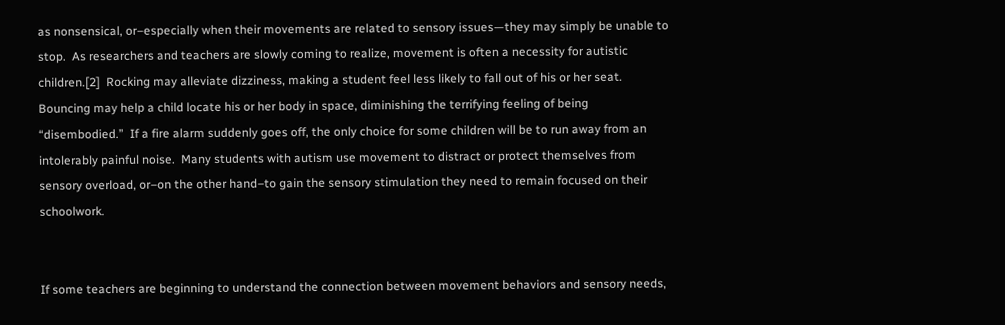as nonsensical, or–especially when their movements are related to sensory issues—they may simply be unable to stop.  As researchers and teachers are slowly coming to realize, movement is often a necessity for autistic children.[2]  Rocking may alleviate dizziness, making a student feel less likely to fall out of his or her seat.  Bouncing may help a child locate his or her body in space, diminishing the terrifying feeling of being “disembodied.”  If a fire alarm suddenly goes off, the only choice for some children will be to run away from an intolerably painful noise.  Many students with autism use movement to distract or protect themselves from sensory overload, or–on the other hand–to gain the sensory stimulation they need to remain focused on their schoolwork.


If some teachers are beginning to understand the connection between movement behaviors and sensory needs,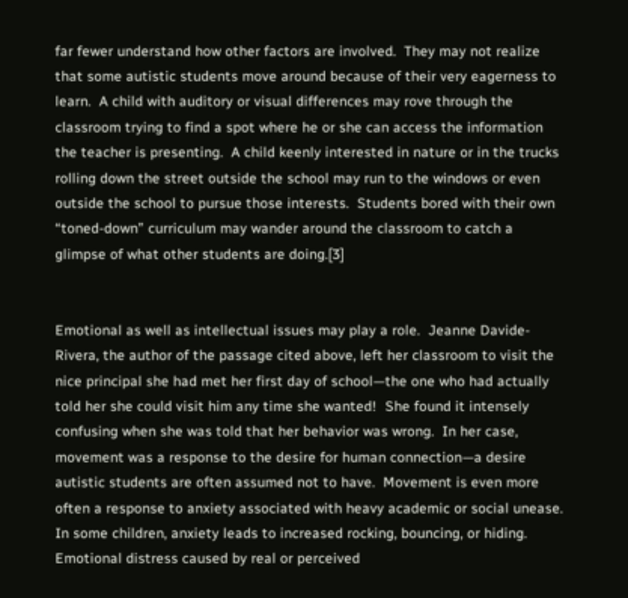far fewer understand how other factors are involved.  They may not realize that some autistic students move around because of their very eagerness to learn.  A child with auditory or visual differences may rove through the classroom trying to find a spot where he or she can access the information the teacher is presenting.  A child keenly interested in nature or in the trucks rolling down the street outside the school may run to the windows or even outside the school to pursue those interests.  Students bored with their own “toned-down” curriculum may wander around the classroom to catch a glimpse of what other students are doing.[3]


Emotional as well as intellectual issues may play a role.  Jeanne Davide-Rivera, the author of the passage cited above, left her classroom to visit the nice principal she had met her first day of school—the one who had actually told her she could visit him any time she wanted!  She found it intensely confusing when she was told that her behavior was wrong.  In her case, movement was a response to the desire for human connection—a desire autistic students are often assumed not to have.  Movement is even more often a response to anxiety associated with heavy academic or social unease.  In some children, anxiety leads to increased rocking, bouncing, or hiding.  Emotional distress caused by real or perceived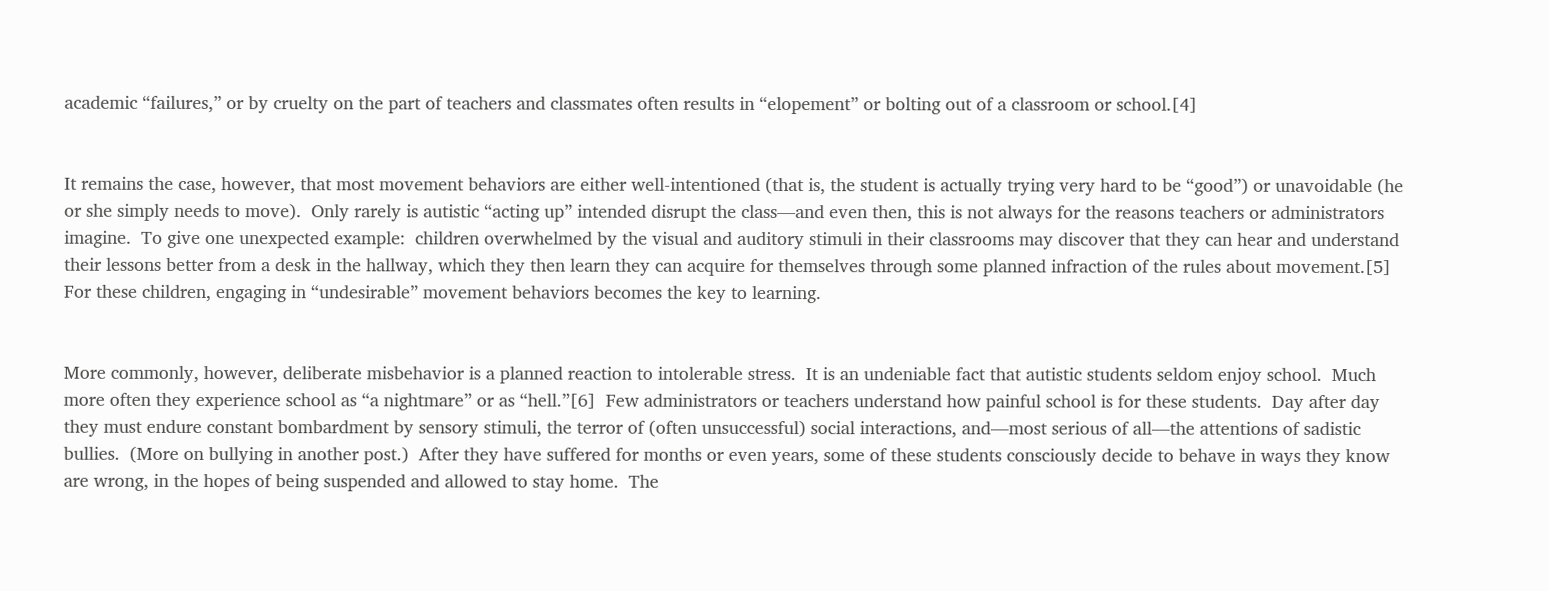academic “failures,” or by cruelty on the part of teachers and classmates often results in “elopement” or bolting out of a classroom or school.[4]


It remains the case, however, that most movement behaviors are either well-intentioned (that is, the student is actually trying very hard to be “good”) or unavoidable (he or she simply needs to move).  Only rarely is autistic “acting up” intended disrupt the class—and even then, this is not always for the reasons teachers or administrators imagine.  To give one unexpected example:  children overwhelmed by the visual and auditory stimuli in their classrooms may discover that they can hear and understand their lessons better from a desk in the hallway, which they then learn they can acquire for themselves through some planned infraction of the rules about movement.[5]  For these children, engaging in “undesirable” movement behaviors becomes the key to learning.


More commonly, however, deliberate misbehavior is a planned reaction to intolerable stress.  It is an undeniable fact that autistic students seldom enjoy school.  Much more often they experience school as “a nightmare” or as “hell.”[6]  Few administrators or teachers understand how painful school is for these students.  Day after day they must endure constant bombardment by sensory stimuli, the terror of (often unsuccessful) social interactions, and—most serious of all—the attentions of sadistic bullies.  (More on bullying in another post.)  After they have suffered for months or even years, some of these students consciously decide to behave in ways they know are wrong, in the hopes of being suspended and allowed to stay home.  The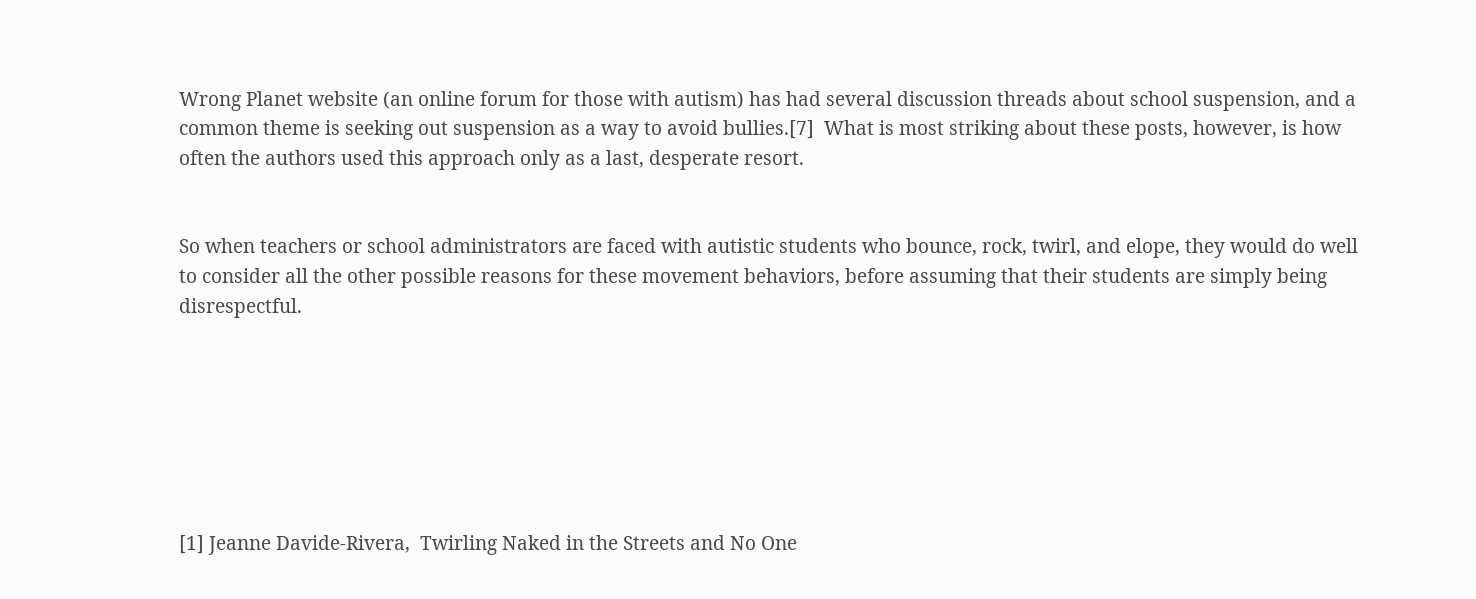Wrong Planet website (an online forum for those with autism) has had several discussion threads about school suspension, and a common theme is seeking out suspension as a way to avoid bullies.[7]  What is most striking about these posts, however, is how often the authors used this approach only as a last, desperate resort.


So when teachers or school administrators are faced with autistic students who bounce, rock, twirl, and elope, they would do well to consider all the other possible reasons for these movement behaviors, before assuming that their students are simply being disrespectful.







[1] Jeanne Davide-Rivera,  Twirling Naked in the Streets and No One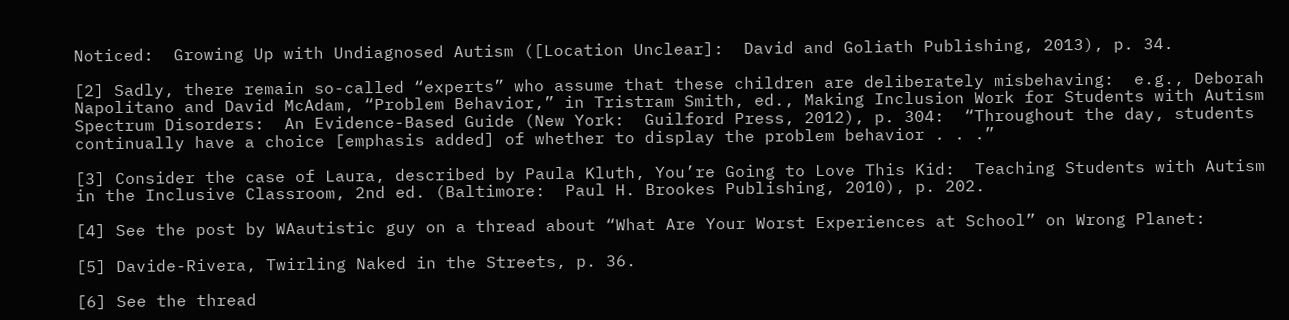Noticed:  Growing Up with Undiagnosed Autism ([Location Unclear]:  David and Goliath Publishing, 2013), p. 34.

[2] Sadly, there remain so-called “experts” who assume that these children are deliberately misbehaving:  e.g., Deborah Napolitano and David McAdam, “Problem Behavior,” in Tristram Smith, ed., Making Inclusion Work for Students with Autism Spectrum Disorders:  An Evidence-Based Guide (New York:  Guilford Press, 2012), p. 304:  “Throughout the day, students continually have a choice [emphasis added] of whether to display the problem behavior . . .”

[3] Consider the case of Laura, described by Paula Kluth, You’re Going to Love This Kid:  Teaching Students with Autism in the Inclusive Classroom, 2nd ed. (Baltimore:  Paul H. Brookes Publishing, 2010), p. 202.

[4] See the post by WAautistic guy on a thread about “What Are Your Worst Experiences at School” on Wrong Planet:

[5] Davide-Rivera, Twirling Naked in the Streets, p. 36.

[6] See the thread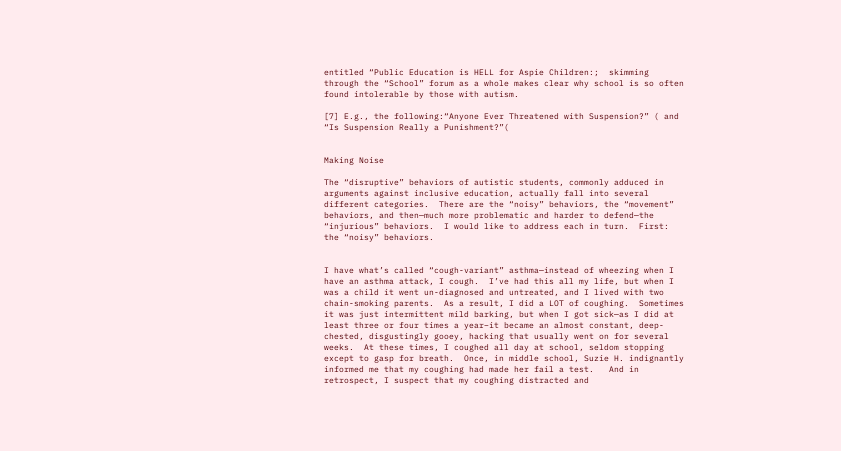entitled “Public Education is HELL for Aspie Children:;  skimming through the “School” forum as a whole makes clear why school is so often found intolerable by those with autism.

[7] E.g., the following:“Anyone Ever Threatened with Suspension?” ( and “Is Suspension Really a Punishment?”(


Making Noise

The “disruptive” behaviors of autistic students, commonly adduced in arguments against inclusive education, actually fall into several different categories.  There are the “noisy” behaviors, the “movement” behaviors, and then—much more problematic and harder to defend—the “injurious” behaviors.  I would like to address each in turn.  First:  the “noisy” behaviors.


I have what’s called “cough-variant” asthma—instead of wheezing when I have an asthma attack, I cough.  I’ve had this all my life, but when I was a child it went un-diagnosed and untreated, and I lived with two  chain-smoking parents.  As a result, I did a LOT of coughing.  Sometimes it was just intermittent mild barking, but when I got sick—as I did at least three or four times a year–it became an almost constant, deep-chested, disgustingly gooey, hacking that usually went on for several weeks.  At these times, I coughed all day at school, seldom stopping except to gasp for breath.  Once, in middle school, Suzie H. indignantly informed me that my coughing had made her fail a test.   And in retrospect, I suspect that my coughing distracted and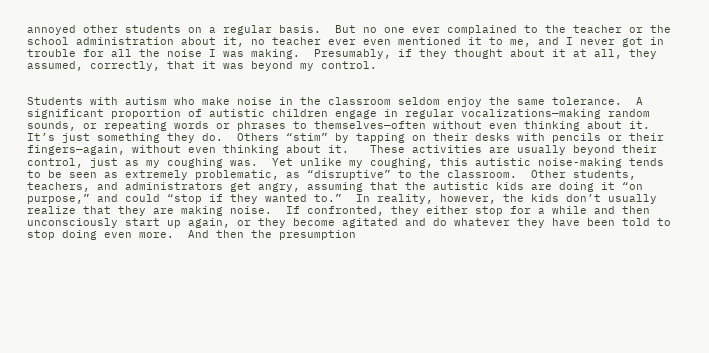annoyed other students on a regular basis.  But no one ever complained to the teacher or the school administration about it, no teacher ever even mentioned it to me, and I never got in trouble for all the noise I was making.  Presumably, if they thought about it at all, they assumed, correctly, that it was beyond my control.


Students with autism who make noise in the classroom seldom enjoy the same tolerance.  A significant proportion of autistic children engage in regular vocalizations—making random sounds, or repeating words or phrases to themselves—often without even thinking about it.  It’s just something they do.  Others “stim” by tapping on their desks with pencils or their fingers—again, without even thinking about it.   These activities are usually beyond their control, just as my coughing was.  Yet unlike my coughing, this autistic noise-making tends to be seen as extremely problematic, as “disruptive” to the classroom.  Other students, teachers, and administrators get angry, assuming that the autistic kids are doing it “on purpose,” and could “stop if they wanted to.”  In reality, however, the kids don’t usually realize that they are making noise.  If confronted, they either stop for a while and then unconsciously start up again, or they become agitated and do whatever they have been told to stop doing even more.  And then the presumption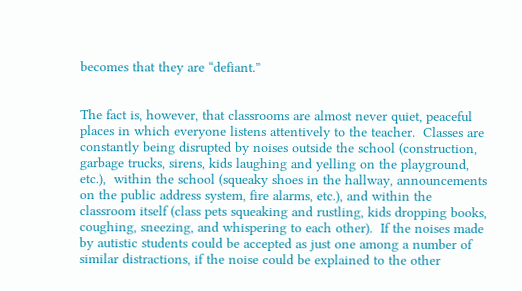becomes that they are “defiant.”


The fact is, however, that classrooms are almost never quiet, peaceful places in which everyone listens attentively to the teacher.  Classes are constantly being disrupted by noises outside the school (construction, garbage trucks, sirens, kids laughing and yelling on the playground, etc.),  within the school (squeaky shoes in the hallway, announcements on the public address system, fire alarms, etc.), and within the classroom itself (class pets squeaking and rustling, kids dropping books, coughing, sneezing, and whispering to each other).  If the noises made by autistic students could be accepted as just one among a number of similar distractions, if the noise could be explained to the other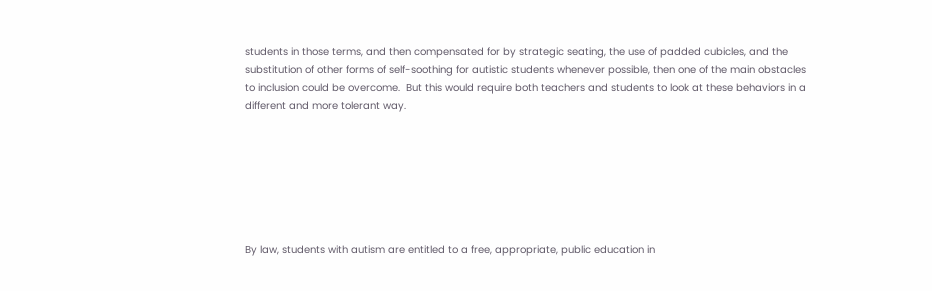students in those terms, and then compensated for by strategic seating, the use of padded cubicles, and the substitution of other forms of self-soothing for autistic students whenever possible, then one of the main obstacles to inclusion could be overcome.  But this would require both teachers and students to look at these behaviors in a different and more tolerant way.







By law, students with autism are entitled to a free, appropriate, public education in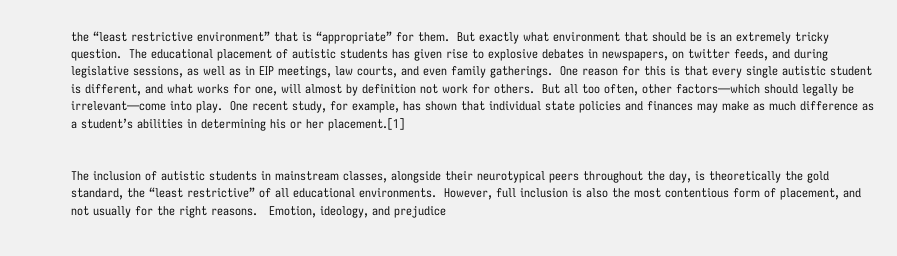the “least restrictive environment” that is “appropriate” for them.  But exactly what environment that should be is an extremely tricky question.  The educational placement of autistic students has given rise to explosive debates in newspapers, on twitter feeds, and during legislative sessions, as well as in EIP meetings, law courts, and even family gatherings.  One reason for this is that every single autistic student is different, and what works for one, will almost by definition not work for others.  But all too often, other factors—which should legally be irrelevant—come into play.  One recent study, for example, has shown that individual state policies and finances may make as much difference as a student’s abilities in determining his or her placement.[1]


The inclusion of autistic students in mainstream classes, alongside their neurotypical peers throughout the day, is theoretically the gold standard, the “least restrictive” of all educational environments.  However, full inclusion is also the most contentious form of placement, and not usually for the right reasons.   Emotion, ideology, and prejudice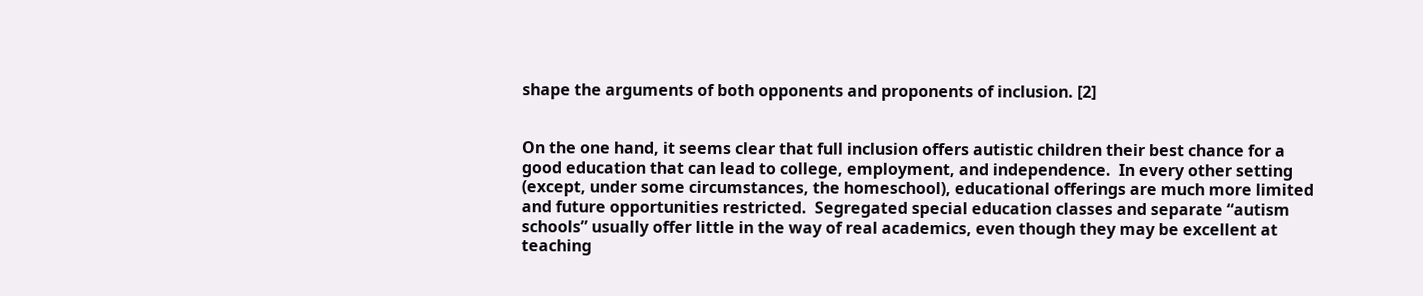shape the arguments of both opponents and proponents of inclusion. [2]


On the one hand, it seems clear that full inclusion offers autistic children their best chance for a good education that can lead to college, employment, and independence.  In every other setting (except, under some circumstances, the homeschool), educational offerings are much more limited and future opportunities restricted.  Segregated special education classes and separate “autism schools” usually offer little in the way of real academics, even though they may be excellent at teaching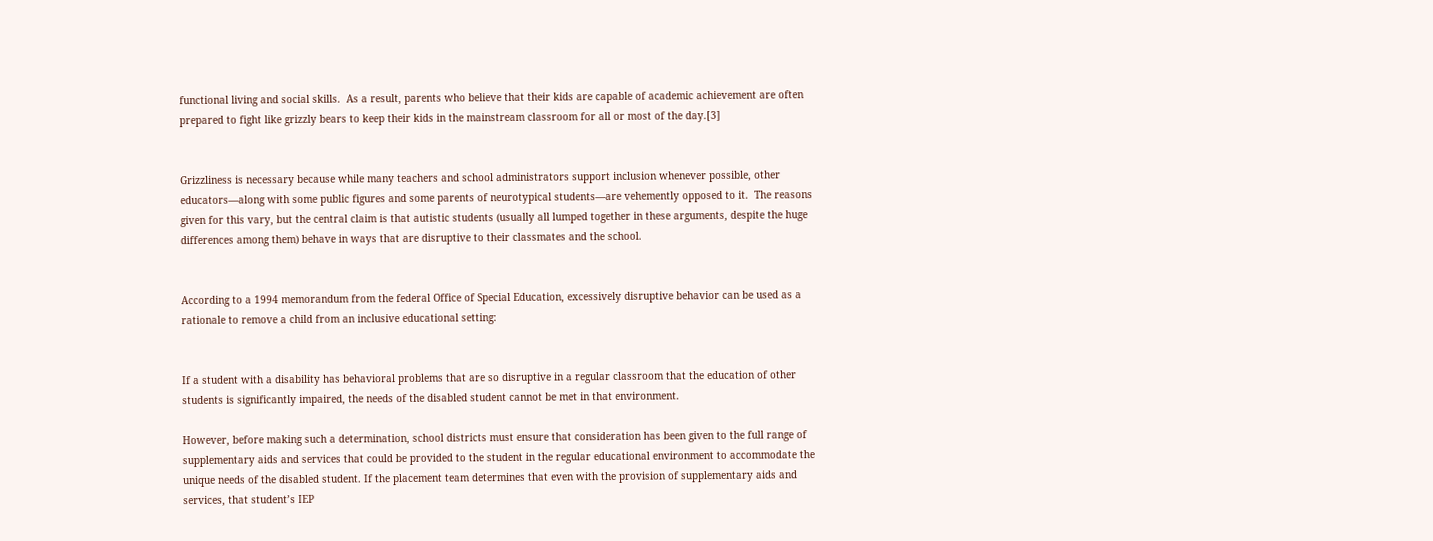functional living and social skills.  As a result, parents who believe that their kids are capable of academic achievement are often prepared to fight like grizzly bears to keep their kids in the mainstream classroom for all or most of the day.[3]


Grizzliness is necessary because while many teachers and school administrators support inclusion whenever possible, other educators—along with some public figures and some parents of neurotypical students—are vehemently opposed to it.  The reasons given for this vary, but the central claim is that autistic students (usually all lumped together in these arguments, despite the huge differences among them) behave in ways that are disruptive to their classmates and the school.


According to a 1994 memorandum from the federal Office of Special Education, excessively disruptive behavior can be used as a rationale to remove a child from an inclusive educational setting:


If a student with a disability has behavioral problems that are so disruptive in a regular classroom that the education of other students is significantly impaired, the needs of the disabled student cannot be met in that environment.

However, before making such a determination, school districts must ensure that consideration has been given to the full range of supplementary aids and services that could be provided to the student in the regular educational environment to accommodate the unique needs of the disabled student. If the placement team determines that even with the provision of supplementary aids and services, that student’s IEP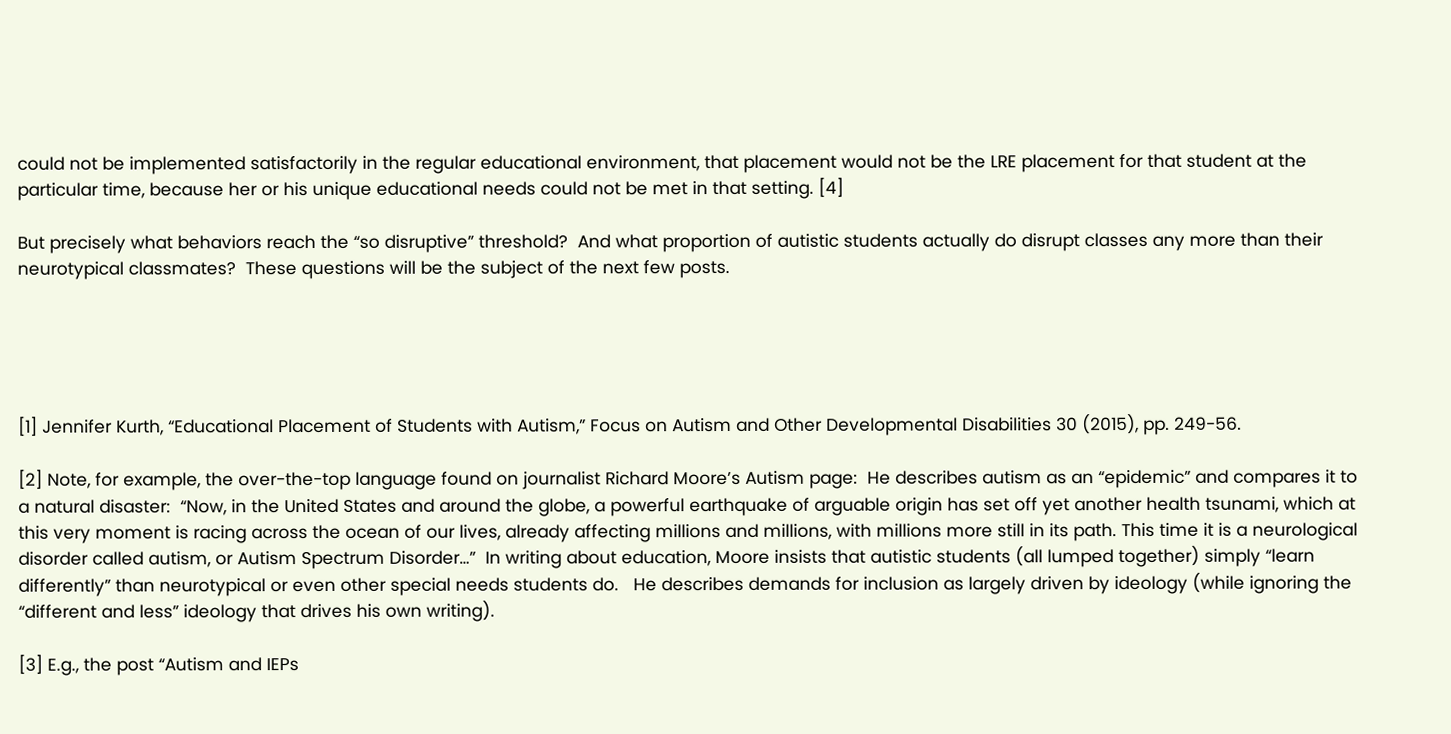could not be implemented satisfactorily in the regular educational environment, that placement would not be the LRE placement for that student at the particular time, because her or his unique educational needs could not be met in that setting. [4]

But precisely what behaviors reach the “so disruptive” threshold?  And what proportion of autistic students actually do disrupt classes any more than their neurotypical classmates?  These questions will be the subject of the next few posts.





[1] Jennifer Kurth, “Educational Placement of Students with Autism,” Focus on Autism and Other Developmental Disabilities 30 (2015), pp. 249-56.

[2] Note, for example, the over-the-top language found on journalist Richard Moore’s Autism page:  He describes autism as an “epidemic” and compares it to a natural disaster:  “Now, in the United States and around the globe, a powerful earthquake of arguable origin has set off yet another health tsunami, which at this very moment is racing across the ocean of our lives, already affecting millions and millions, with millions more still in its path. This time it is a neurological disorder called autism, or Autism Spectrum Disorder…”  In writing about education, Moore insists that autistic students (all lumped together) simply “learn differently” than neurotypical or even other special needs students do.   He describes demands for inclusion as largely driven by ideology (while ignoring the “different and less” ideology that drives his own writing).

[3] E.g., the post “Autism and IEPs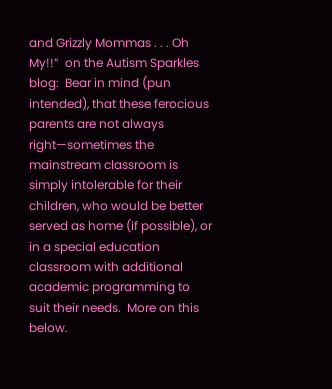and Grizzly Mommas . . . Oh My!!”  on the Autism Sparkles blog:  Bear in mind (pun intended), that these ferocious parents are not always right—sometimes the mainstream classroom is simply intolerable for their children, who would be better served as home (if possible), or in a special education classroom with additional academic programming to suit their needs.  More on this below.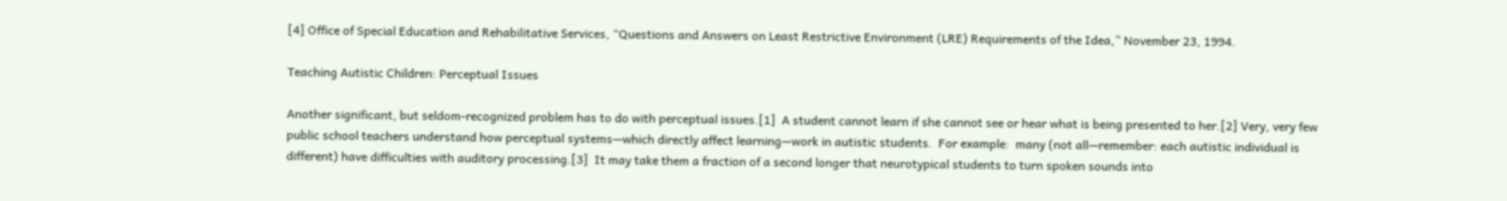[4] Office of Special Education and Rehabilitative Services, “Questions and Answers on Least Restrictive Environment (LRE) Requirements of the Idea,” November 23, 1994.

Teaching Autistic Children: Perceptual Issues

Another significant, but seldom-recognized problem has to do with perceptual issues.[1]  A student cannot learn if she cannot see or hear what is being presented to her.[2] Very, very few public school teachers understand how perceptual systems—which directly affect learning—work in autistic students.  For example:  many (not all—remember: each autistic individual is different) have difficulties with auditory processing.[3]  It may take them a fraction of a second longer that neurotypical students to turn spoken sounds into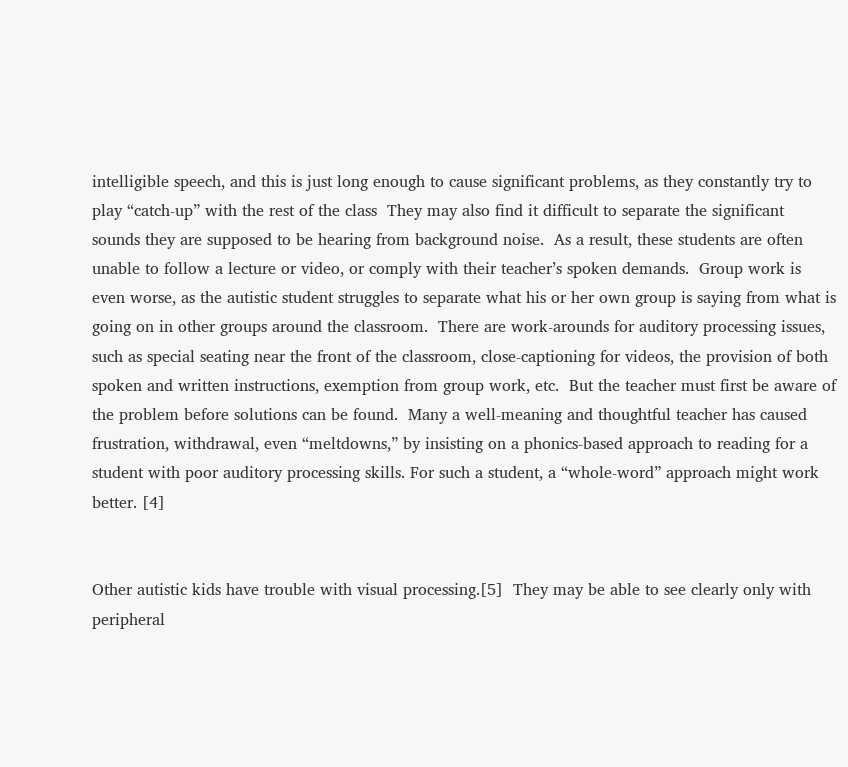intelligible speech, and this is just long enough to cause significant problems, as they constantly try to play “catch-up” with the rest of the class  They may also find it difficult to separate the significant sounds they are supposed to be hearing from background noise.  As a result, these students are often unable to follow a lecture or video, or comply with their teacher’s spoken demands.  Group work is even worse, as the autistic student struggles to separate what his or her own group is saying from what is going on in other groups around the classroom.  There are work-arounds for auditory processing issues, such as special seating near the front of the classroom, close-captioning for videos, the provision of both spoken and written instructions, exemption from group work, etc.  But the teacher must first be aware of the problem before solutions can be found.  Many a well-meaning and thoughtful teacher has caused frustration, withdrawal, even “meltdowns,” by insisting on a phonics-based approach to reading for a student with poor auditory processing skills. For such a student, a “whole-word” approach might work better. [4]


Other autistic kids have trouble with visual processing.[5]  They may be able to see clearly only with peripheral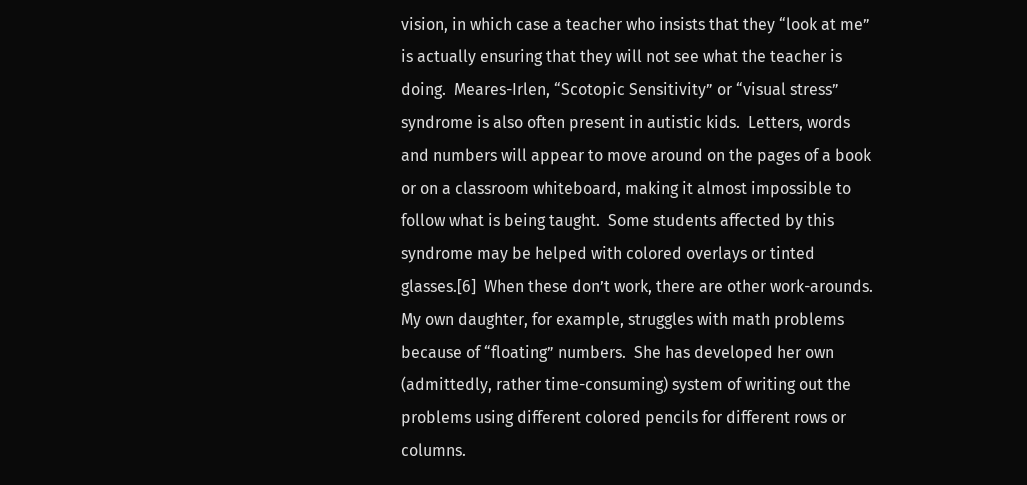vision, in which case a teacher who insists that they “look at me” is actually ensuring that they will not see what the teacher is doing.  Meares-Irlen, “Scotopic Sensitivity” or “visual stress” syndrome is also often present in autistic kids.  Letters, words and numbers will appear to move around on the pages of a book or on a classroom whiteboard, making it almost impossible to follow what is being taught.  Some students affected by this syndrome may be helped with colored overlays or tinted glasses.[6]  When these don’t work, there are other work-arounds.  My own daughter, for example, struggles with math problems because of “floating” numbers.  She has developed her own (admittedly, rather time-consuming) system of writing out the problems using different colored pencils for different rows or columns.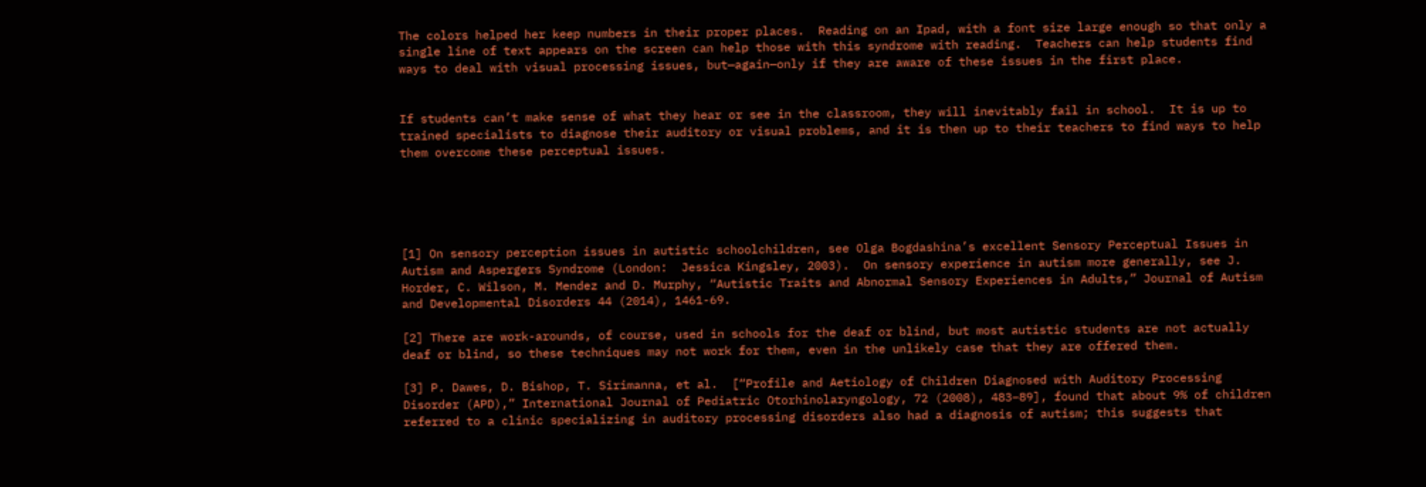The colors helped her keep numbers in their proper places.  Reading on an Ipad, with a font size large enough so that only a single line of text appears on the screen can help those with this syndrome with reading.  Teachers can help students find ways to deal with visual processing issues, but—again—only if they are aware of these issues in the first place.


If students can’t make sense of what they hear or see in the classroom, they will inevitably fail in school.  It is up to trained specialists to diagnose their auditory or visual problems, and it is then up to their teachers to find ways to help them overcome these perceptual issues.





[1] On sensory perception issues in autistic schoolchildren, see Olga Bogdashina’s excellent Sensory Perceptual Issues in Autism and Aspergers Syndrome (London:  Jessica Kingsley, 2003).  On sensory experience in autism more generally, see J. Horder, C. Wilson, M. Mendez and D. Murphy, “Autistic Traits and Abnormal Sensory Experiences in Adults,” Journal of Autism and Developmental Disorders 44 (2014), 1461-69.

[2] There are work-arounds, of course, used in schools for the deaf or blind, but most autistic students are not actually deaf or blind, so these techniques may not work for them, even in the unlikely case that they are offered them.

[3] P. Dawes, D. Bishop, T. Sirimanna, et al.  [“Profile and Aetiology of Children Diagnosed with Auditory Processing Disorder (APD),” International Journal of Pediatric Otorhinolaryngology, 72 (2008), 483–89], found that about 9% of children referred to a clinic specializing in auditory processing disorders also had a diagnosis of autism; this suggests that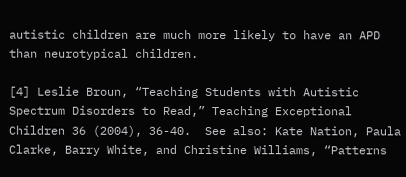autistic children are much more likely to have an APD than neurotypical children.

[4] Leslie Broun, “Teaching Students with Autistic Spectrum Disorders to Read,” Teaching Exceptional Children 36 (2004), 36-40.  See also: Kate Nation, Paula Clarke, Barry White, and Christine Williams, “Patterns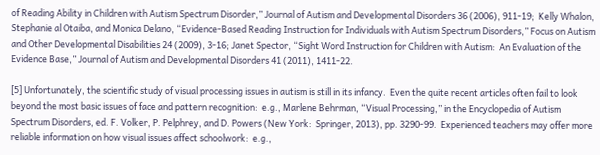of Reading Ability in Children with Autism Spectrum Disorder,” Journal of Autism and Developmental Disorders 36 (2006), 911-19;  Kelly Whalon, Stephanie al Otaiba, and Monica Delano, “Evidence-Based Reading Instruction for Individuals with Autism Spectrum Disorders,” Focus on Autism and Other Developmental Disabilities 24 (2009), 3-16; Janet Spector, “Sight Word Instruction for Children with Autism:  An Evaluation of the Evidence Base,” Journal of Autism and Developmental Disorders 41 (2011), 1411-22.

[5] Unfortunately, the scientific study of visual processing issues in autism is still in its infancy.  Even the quite recent articles often fail to look beyond the most basic issues of face and pattern recognition:  e.g., Marlene Behrman, “Visual Processing,” in the Encyclopedia of Autism Spectrum Disorders, ed. F. Volker, P. Pelphrey, and D. Powers (New York:  Springer, 2013), pp. 3290-99.  Experienced teachers may offer more reliable information on how visual issues affect schoolwork:  e.g.,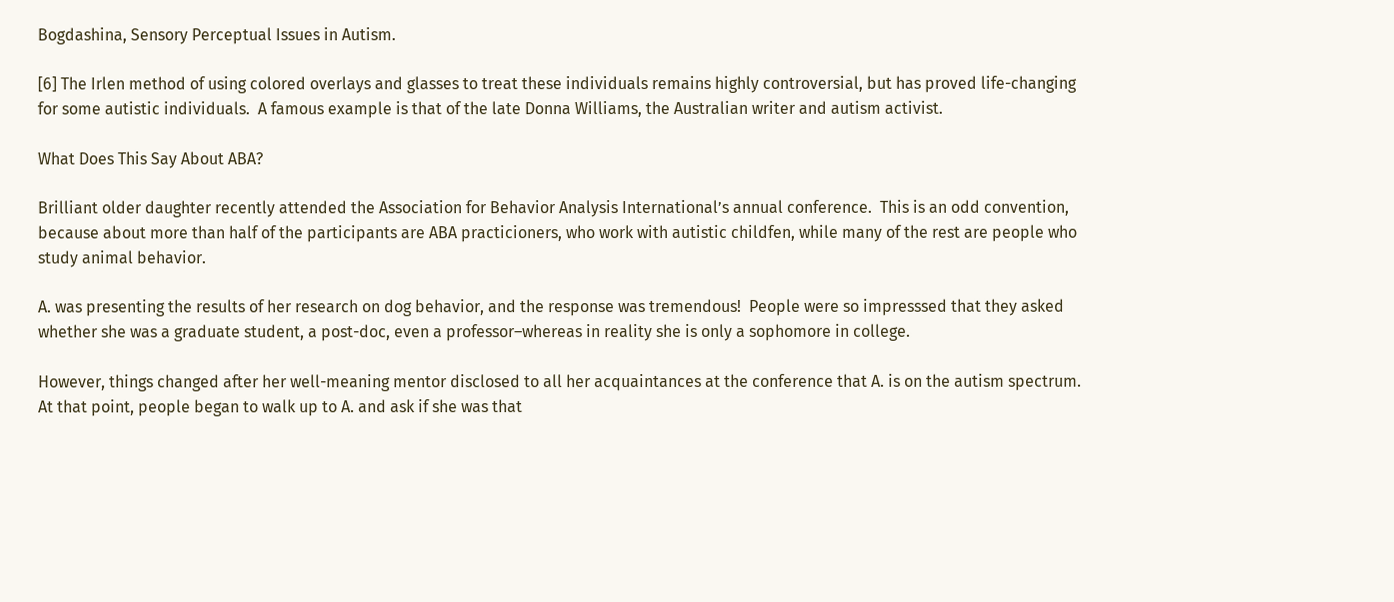Bogdashina, Sensory Perceptual Issues in Autism.

[6] The Irlen method of using colored overlays and glasses to treat these individuals remains highly controversial, but has proved life-changing for some autistic individuals.  A famous example is that of the late Donna Williams, the Australian writer and autism activist.

What Does This Say About ABA?

Brilliant older daughter recently attended the Association for Behavior Analysis International’s annual conference.  This is an odd convention, because about more than half of the participants are ABA practicioners, who work with autistic childfen, while many of the rest are people who study animal behavior.

A. was presenting the results of her research on dog behavior, and the response was tremendous!  People were so impresssed that they asked whether she was a graduate student, a post-doc, even a professor–whereas in reality she is only a sophomore in college.

However, things changed after her well-meaning mentor disclosed to all her acquaintances at the conference that A. is on the autism spectrum.  At that point, people began to walk up to A. and ask if she was that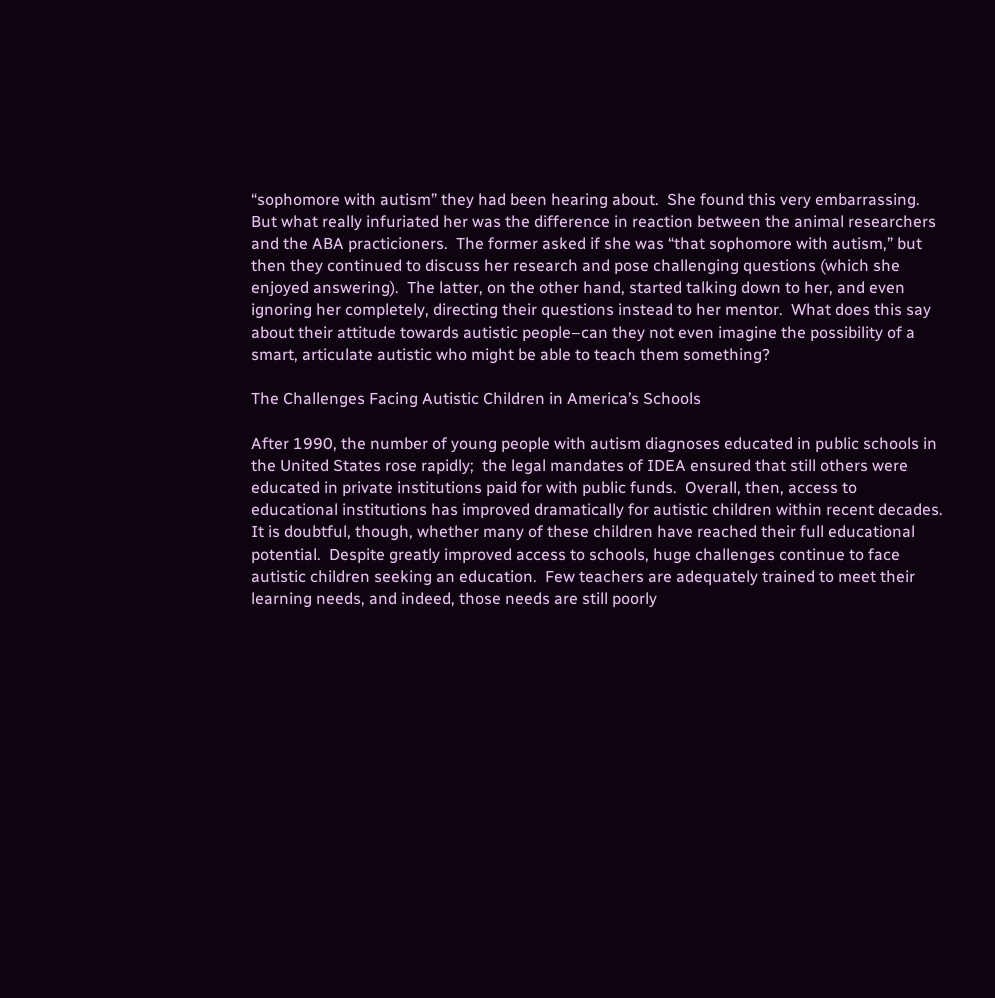“sophomore with autism” they had been hearing about.  She found this very embarrassing.  But what really infuriated her was the difference in reaction between the animal researchers and the ABA practicioners.  The former asked if she was “that sophomore with autism,” but then they continued to discuss her research and pose challenging questions (which she enjoyed answering).  The latter, on the other hand, started talking down to her, and even ignoring her completely, directing their questions instead to her mentor.  What does this say about their attitude towards autistic people–can they not even imagine the possibility of a smart, articulate autistic who might be able to teach them something?

The Challenges Facing Autistic Children in America’s Schools

After 1990, the number of young people with autism diagnoses educated in public schools in the United States rose rapidly;  the legal mandates of IDEA ensured that still others were educated in private institutions paid for with public funds.  Overall, then, access to educational institutions has improved dramatically for autistic children within recent decades.  It is doubtful, though, whether many of these children have reached their full educational potential.  Despite greatly improved access to schools, huge challenges continue to face autistic children seeking an education.  Few teachers are adequately trained to meet their learning needs, and indeed, those needs are still poorly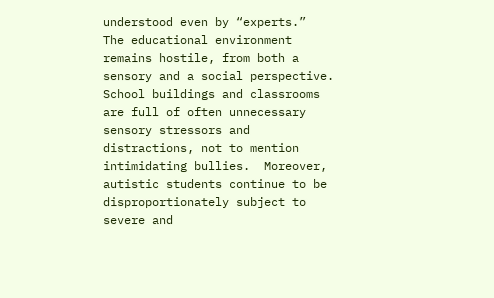understood even by “experts.”  The educational environment remains hostile, from both a sensory and a social perspective.  School buildings and classrooms are full of often unnecessary sensory stressors and distractions, not to mention intimidating bullies.  Moreover, autistic students continue to be disproportionately subject to severe and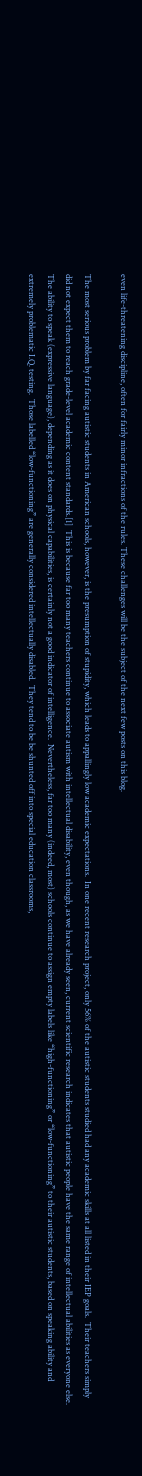even life-threatening discipline, often for fairly minor infractions of the rules. These challenges will be the subject of the next few posts on this blog.

The most serious problem by far facing autistic students in American schools, however, is the presumption of stupidity, which leads to appallingly low academic expectations.  In one recent research project, only 56% of the autistic students studied had any academic skills at all listed in their IEP goals.  Their teachers simply did not expect them to reach grade-level academic content standards.[1]  This is because far too many teachers continue to associate autism with intellectual disability, even though, as we have already seen, current scientific research indicates that autistic people have the same range of intellectual abilities as everyone else.  The ability to speak (expressive language), depending as it does on physical capabilities, is certainly not a good indicator of intelligence.  Nevertheless, far too many (indeed, most) schools continue to assign empty labels like “high-functioning” or “low-functioning” to their autistic students, based on speaking ability and extremely problematic I.Q. testing.  Those labelled “low-functioning” are generally considered intellectually disabled.  They tend to be be shunted off into special education classrooms,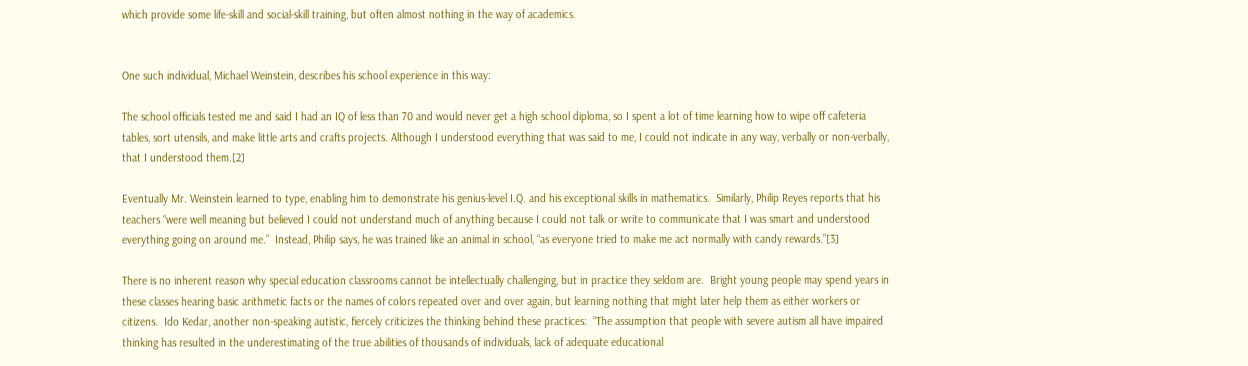which provide some life-skill and social-skill training, but often almost nothing in the way of academics.


One such individual, Michael Weinstein, describes his school experience in this way:

The school officials tested me and said I had an IQ of less than 70 and would never get a high school diploma, so I spent a lot of time learning how to wipe off cafeteria tables, sort utensils, and make little arts and crafts projects. Although I understood everything that was said to me, I could not indicate in any way, verbally or non-verbally, that I understood them.[2]

Eventually Mr. Weinstein learned to type, enabling him to demonstrate his genius-level I.Q. and his exceptional skills in mathematics.  Similarly, Philip Reyes reports that his teachers “were well meaning but believed I could not understand much of anything because I could not talk or write to communicate that I was smart and understood everything going on around me.”  Instead, Philip says, he was trained like an animal in school, “as everyone tried to make me act normally with candy rewards.”[3]

There is no inherent reason why special education classrooms cannot be intellectually challenging, but in practice they seldom are.  Bright young people may spend years in these classes hearing basic arithmetic facts or the names of colors repeated over and over again, but learning nothing that might later help them as either workers or citizens.  Ido Kedar, another non-speaking autistic, fiercely criticizes the thinking behind these practices:  “The assumption that people with severe autism all have impaired thinking has resulted in the underestimating of the true abilities of thousands of individuals, lack of adequate educational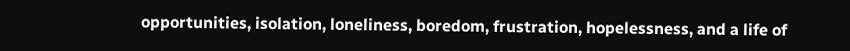opportunities, isolation, loneliness, boredom, frustration, hopelessness, and a life of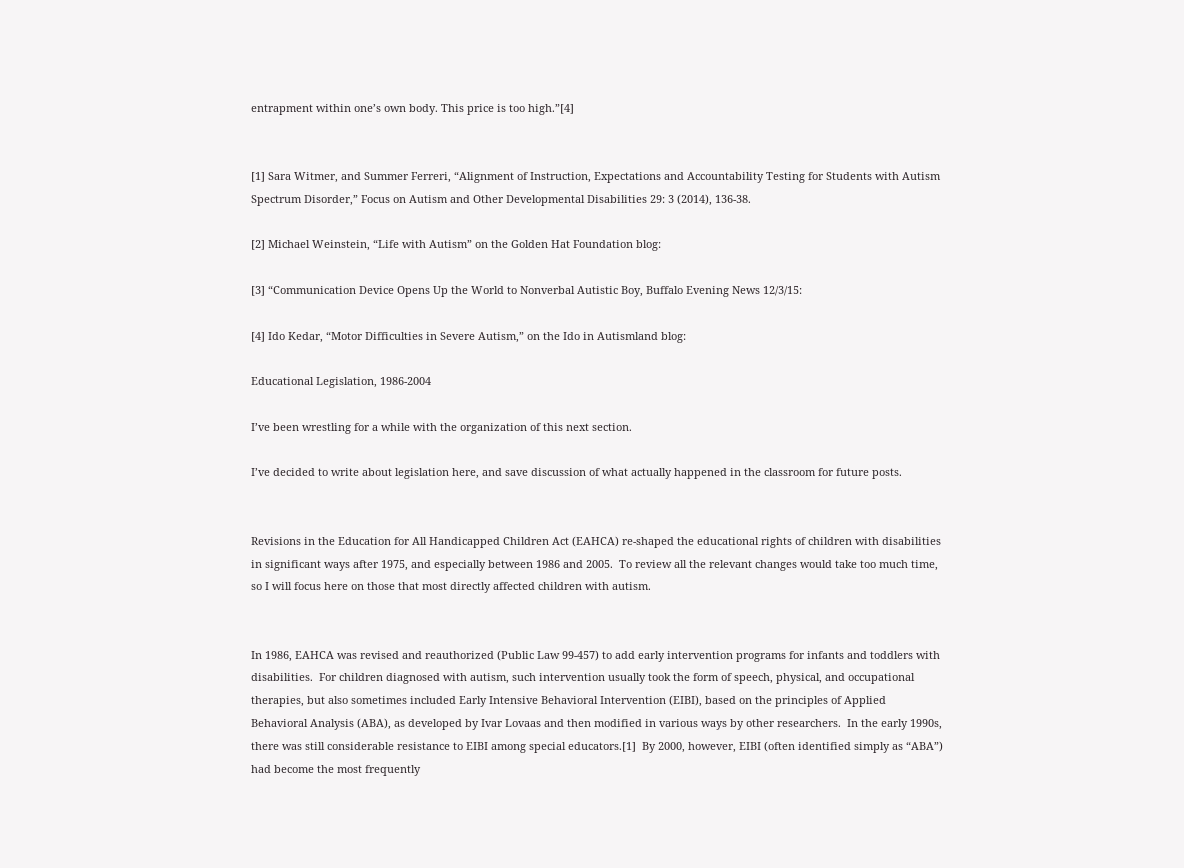entrapment within one’s own body. This price is too high.”[4]


[1] Sara Witmer, and Summer Ferreri, “Alignment of Instruction, Expectations and Accountability Testing for Students with Autism Spectrum Disorder,” Focus on Autism and Other Developmental Disabilities 29: 3 (2014), 136-38.

[2] Michael Weinstein, “Life with Autism” on the Golden Hat Foundation blog:

[3] “Communication Device Opens Up the World to Nonverbal Autistic Boy, Buffalo Evening News 12/3/15:

[4] Ido Kedar, “Motor Difficulties in Severe Autism,” on the Ido in Autismland blog:

Educational Legislation, 1986-2004

I’ve been wrestling for a while with the organization of this next section.

I’ve decided to write about legislation here, and save discussion of what actually happened in the classroom for future posts.


Revisions in the Education for All Handicapped Children Act (EAHCA) re-shaped the educational rights of children with disabilities in significant ways after 1975, and especially between 1986 and 2005.  To review all the relevant changes would take too much time, so I will focus here on those that most directly affected children with autism.


In 1986, EAHCA was revised and reauthorized (Public Law 99-457) to add early intervention programs for infants and toddlers with disabilities.  For children diagnosed with autism, such intervention usually took the form of speech, physical, and occupational therapies, but also sometimes included Early Intensive Behavioral Intervention (EIBI), based on the principles of Applied Behavioral Analysis (ABA), as developed by Ivar Lovaas and then modified in various ways by other researchers.  In the early 1990s, there was still considerable resistance to EIBI among special educators.[1]  By 2000, however, EIBI (often identified simply as “ABA”) had become the most frequently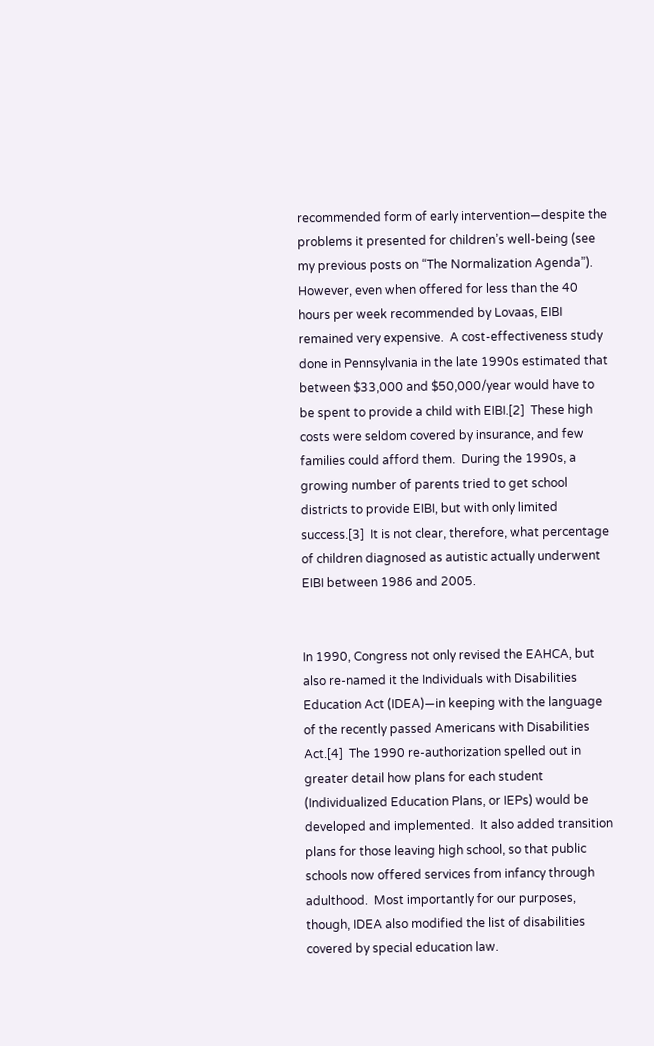recommended form of early intervention—despite the problems it presented for children’s well-being (see my previous posts on “The Normalization Agenda”).  However, even when offered for less than the 40 hours per week recommended by Lovaas, EIBI remained very expensive.  A cost-effectiveness study done in Pennsylvania in the late 1990s estimated that between $33,000 and $50,000/year would have to be spent to provide a child with EIBI.[2]  These high costs were seldom covered by insurance, and few families could afford them.  During the 1990s, a growing number of parents tried to get school districts to provide EIBI, but with only limited success.[3]  It is not clear, therefore, what percentage of children diagnosed as autistic actually underwent EIBI between 1986 and 2005.


In 1990, Congress not only revised the EAHCA, but also re-named it the Individuals with Disabilities Education Act (IDEA)—in keeping with the language of the recently passed Americans with Disabilities Act.[4]  The 1990 re-authorization spelled out in greater detail how plans for each student (Individualized Education Plans, or IEPs) would be developed and implemented.  It also added transition plans for those leaving high school, so that public schools now offered services from infancy through adulthood.  Most importantly for our purposes, though, IDEA also modified the list of disabilities covered by special education law.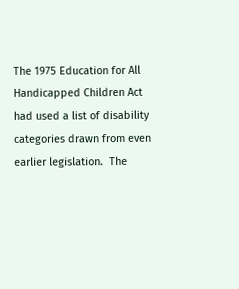The 1975 Education for All Handicapped Children Act had used a list of disability categories drawn from even earlier legislation.  The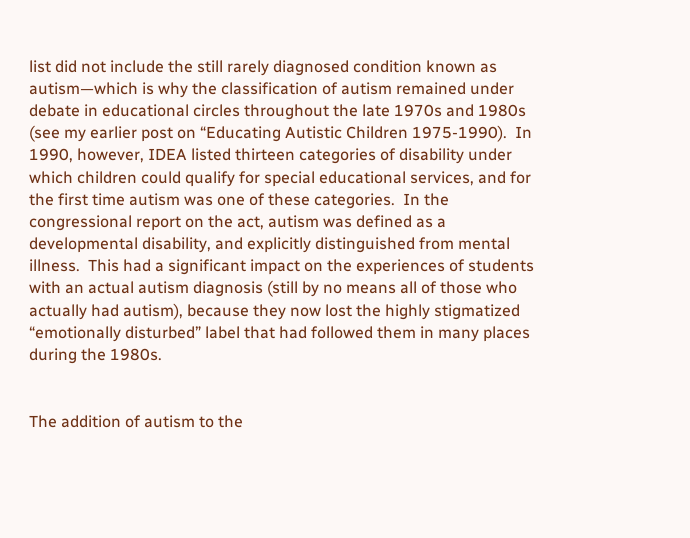list did not include the still rarely diagnosed condition known as autism—which is why the classification of autism remained under debate in educational circles throughout the late 1970s and 1980s (see my earlier post on “Educating Autistic Children 1975-1990).  In 1990, however, IDEA listed thirteen categories of disability under which children could qualify for special educational services, and for the first time autism was one of these categories.  In the congressional report on the act, autism was defined as a developmental disability, and explicitly distinguished from mental illness.  This had a significant impact on the experiences of students with an actual autism diagnosis (still by no means all of those who actually had autism), because they now lost the highly stigmatized “emotionally disturbed” label that had followed them in many places during the 1980s.


The addition of autism to the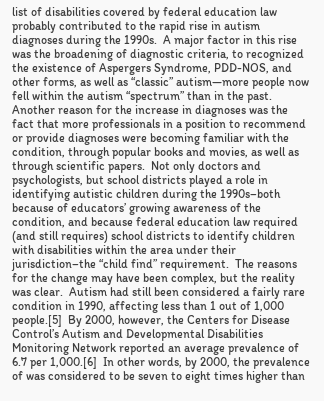list of disabilities covered by federal education law probably contributed to the rapid rise in autism diagnoses during the 1990s.  A major factor in this rise was the broadening of diagnostic criteria, to recognized the existence of Aspergers Syndrome, PDD-NOS, and other forms, as well as “classic” autism—more people now fell within the autism “spectrum” than in the past.  Another reason for the increase in diagnoses was the fact that more professionals in a position to recommend or provide diagnoses were becoming familiar with the condition, through popular books and movies, as well as through scientific papers.  Not only doctors and psychologists, but school districts played a role in identifying autistic children during the 1990s–both because of educators’ growing awareness of the condition, and because federal education law required (and still requires) school districts to identify children with disabilities within the area under their jurisdiction–the “child find” requirement.  The reasons for the change may have been complex, but the reality was clear.  Autism had still been considered a fairly rare condition in 1990, affecting less than 1 out of 1,000 people.[5]  By 2000, however, the Centers for Disease Control’s Autism and Developmental Disabilities Monitoring Network reported an average prevalence of  6.7 per 1,000.[6]  In other words, by 2000, the prevalence of was considered to be seven to eight times higher than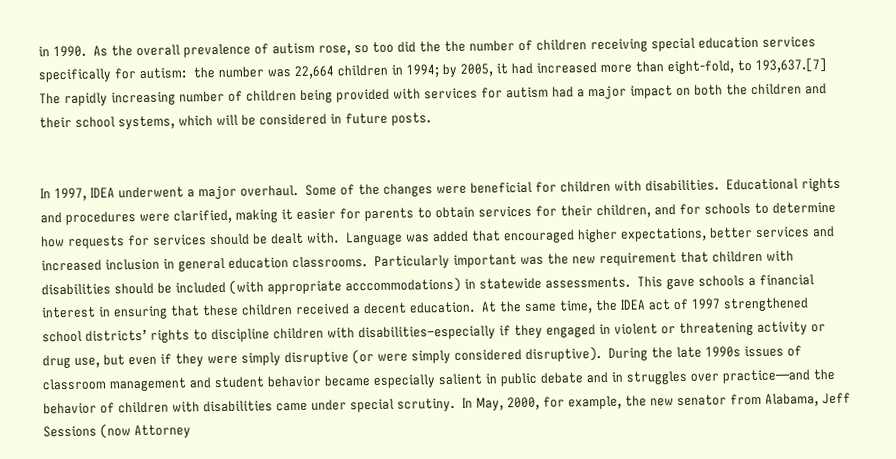in 1990.  As the overall prevalence of autism rose, so too did the the number of children receiving special education services specifically for autism:  the number was 22,664 children in 1994; by 2005, it had increased more than eight-fold, to 193,637.[7]  The rapidly increasing number of children being provided with services for autism had a major impact on both the children and their school systems, which will be considered in future posts.


In 1997, IDEA underwent a major overhaul.  Some of the changes were beneficial for children with disabilities.  Educational rights and procedures were clarified, making it easier for parents to obtain services for their children, and for schools to determine how requests for services should be dealt with.  Language was added that encouraged higher expectations, better services and increased inclusion in general education classrooms.  Particularly important was the new requirement that children with disabilities should be included (with appropriate acccommodations) in statewide assessments.  This gave schools a financial interest in ensuring that these children received a decent education.  At the same time, the IDEA act of 1997 strengthened school districts’ rights to discipline children with disabilities–especially if they engaged in violent or threatening activity or drug use, but even if they were simply disruptive (or were simply considered disruptive).  During the late 1990s issues of classroom management and student behavior became especially salient in public debate and in struggles over practice—and the behavior of children with disabilities came under special scrutiny.  In May, 2000, for example, the new senator from Alabama, Jeff Sessions (now Attorney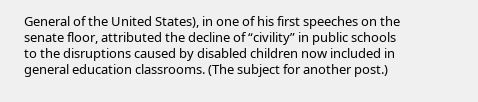General of the United States), in one of his first speeches on the senate floor, attributed the decline of “civility” in public schools to the disruptions caused by disabled children now included in general education classrooms. (The subject for another post.)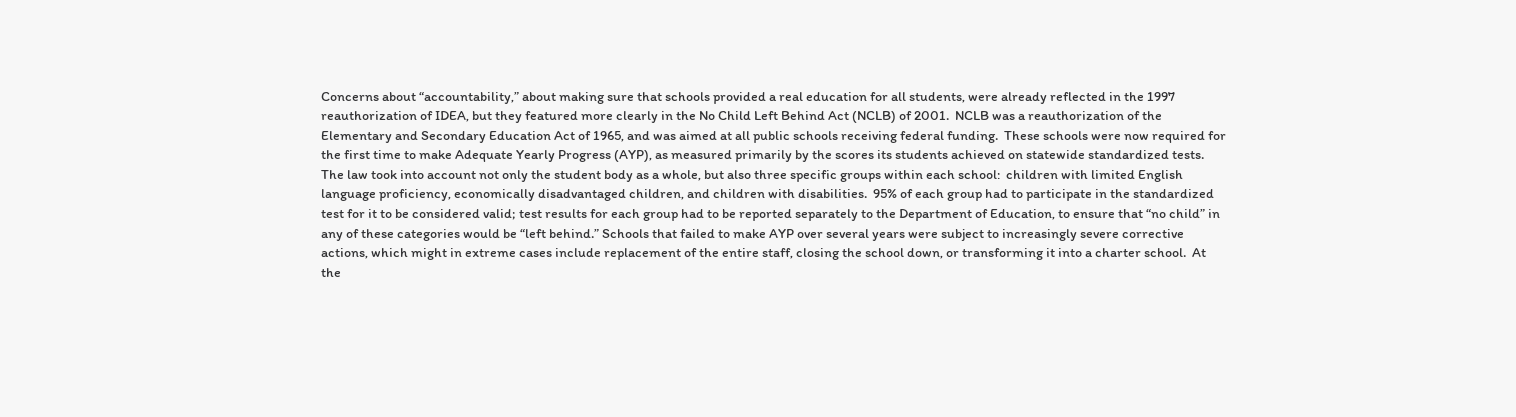Concerns about “accountability,” about making sure that schools provided a real education for all students, were already reflected in the 1997 reauthorization of IDEA, but they featured more clearly in the No Child Left Behind Act (NCLB) of 2001.  NCLB was a reauthorization of the Elementary and Secondary Education Act of 1965, and was aimed at all public schools receiving federal funding.  These schools were now required for the first time to make Adequate Yearly Progress (AYP), as measured primarily by the scores its students achieved on statewide standardized tests.  The law took into account not only the student body as a whole, but also three specific groups within each school:  children with limited English language proficiency, economically disadvantaged children, and children with disabilities.  95% of each group had to participate in the standardized test for it to be considered valid; test results for each group had to be reported separately to the Department of Education, to ensure that “no child” in any of these categories would be “left behind.” Schools that failed to make AYP over several years were subject to increasingly severe corrective actions, which might in extreme cases include replacement of the entire staff, closing the school down, or transforming it into a charter school.  At the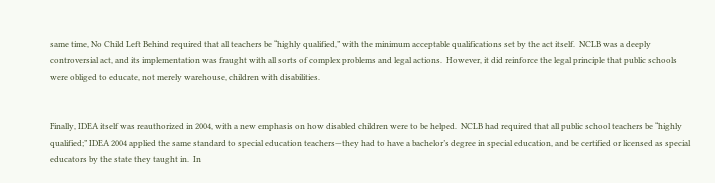same time, No Child Left Behind required that all teachers be “highly qualified,” with the minimum acceptable qualifications set by the act itself.  NCLB was a deeply controversial act, and its implementation was fraught with all sorts of complex problems and legal actions.  However, it did reinforce the legal principle that public schools were obliged to educate, not merely warehouse, children with disabilities.


Finally, IDEA itself was reauthorized in 2004, with a new emphasis on how disabled children were to be helped.  NCLB had required that all public school teachers be “highly qualified;” IDEA 2004 applied the same standard to special education teachers—they had to have a bachelor’s degree in special education, and be certified or licensed as special educators by the state they taught in.  In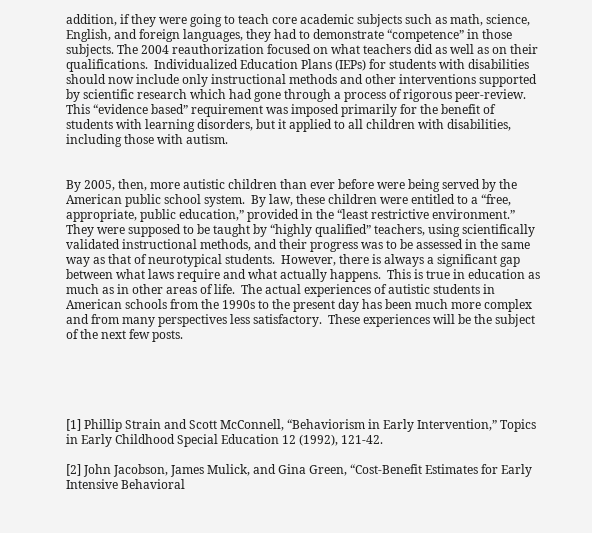addition, if they were going to teach core academic subjects such as math, science, English, and foreign languages, they had to demonstrate “competence” in those subjects. The 2004 reauthorization focused on what teachers did as well as on their qualifications.  Individualized Education Plans (IEPs) for students with disabilities should now include only instructional methods and other interventions supported by scientific research which had gone through a process of rigorous peer-review.  This “evidence based” requirement was imposed primarily for the benefit of students with learning disorders, but it applied to all children with disabilities, including those with autism.


By 2005, then, more autistic children than ever before were being served by the American public school system.  By law, these children were entitled to a “free, appropriate, public education,” provided in the “least restrictive environment.”  They were supposed to be taught by “highly qualified” teachers, using scientifically validated instructional methods, and their progress was to be assessed in the same way as that of neurotypical students.  However, there is always a significant gap between what laws require and what actually happens.  This is true in education as much as in other areas of life.  The actual experiences of autistic students in American schools from the 1990s to the present day has been much more complex and from many perspectives less satisfactory.  These experiences will be the subject of the next few posts.





[1] Phillip Strain and Scott McConnell, “Behaviorism in Early Intervention,” Topics in Early Childhood Special Education 12 (1992), 121-42.

[2] John Jacobson, James Mulick, and Gina Green, “Cost-Benefit Estimates for Early Intensive Behavioral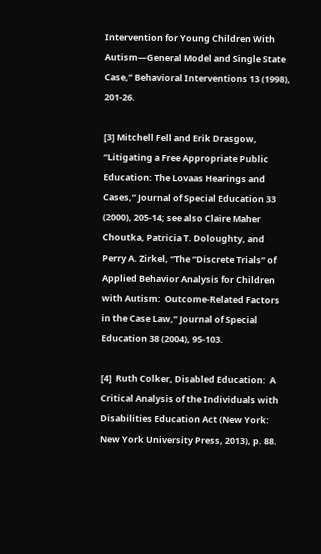Intervention for Young Children With Autism—General Model and Single State Case,” Behavioral Interventions 13 (1998), 201-26.

[3] Mitchell Fell and Erik Drasgow, “Litigating a Free Appropriate Public Education: The Lovaas Hearings and Cases,” Journal of Special Education 33 (2000), 205-14; see also Claire Maher Choutka, Patricia T. Doloughty, and Perry A. Zirkel, “The “Discrete Trials” of Applied Behavior Analysis for Children with Autism:  Outcome-Related Factors in the Case Law,” Journal of Special Education 38 (2004), 95-103.

[4]  Ruth Colker, Disabled Education:  A Critical Analysis of the Individuals with Disabilities Education Act (New York:  New York University Press, 2013), p. 88.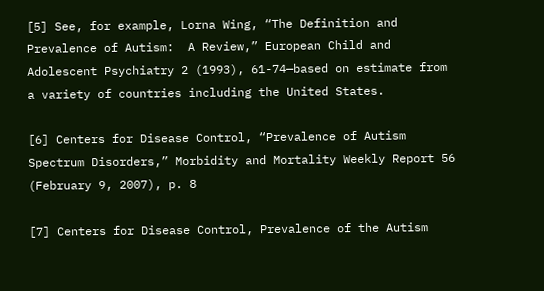[5] See, for example, Lorna Wing, “The Definition and Prevalence of Autism:  A Review,” European Child and Adolescent Psychiatry 2 (1993), 61-74—based on estimate from a variety of countries including the United States.

[6] Centers for Disease Control, “Prevalence of Autism Spectrum Disorders,” Morbidity and Mortality Weekly Report 56 (February 9, 2007), p. 8

[7] Centers for Disease Control, Prevalence of the Autism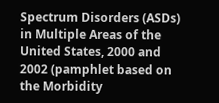Spectrum Disorders (ASDs) in Multiple Areas of the United States, 2000 and 2002 (pamphlet based on the Morbidity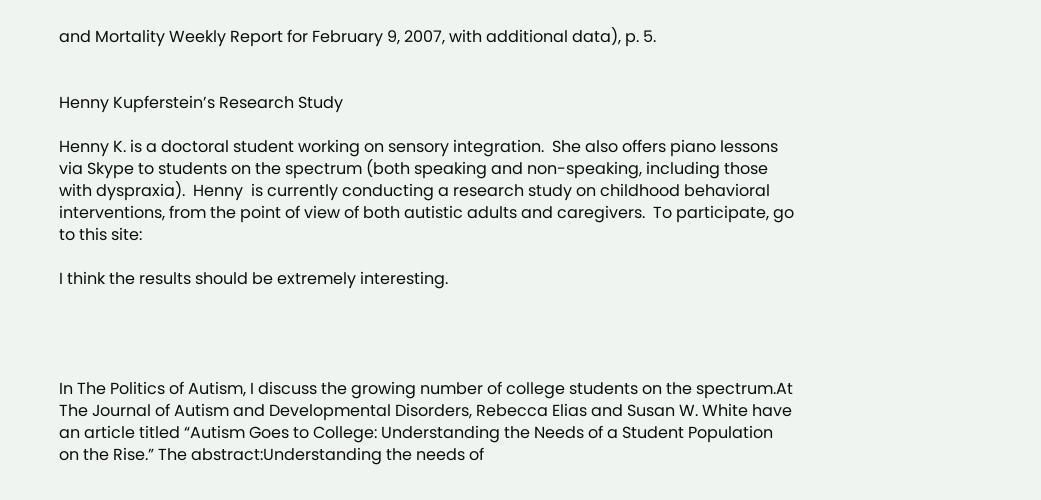and Mortality Weekly Report for February 9, 2007, with additional data), p. 5.


Henny Kupferstein’s Research Study

Henny K. is a doctoral student working on sensory integration.  She also offers piano lessons via Skype to students on the spectrum (both speaking and non-speaking, including those with dyspraxia).  Henny  is currently conducting a research study on childhood behavioral interventions, from the point of view of both autistic adults and caregivers.  To participate, go to this site:

I think the results should be extremely interesting.




In The Politics of Autism, I discuss the growing number of college students on the spectrum.At The Journal of Autism and Developmental Disorders, Rebecca Elias and Susan W. White have an article titled “Autism Goes to College: Understanding the Needs of a Student Population on the Rise.” The abstract:Understanding the needs of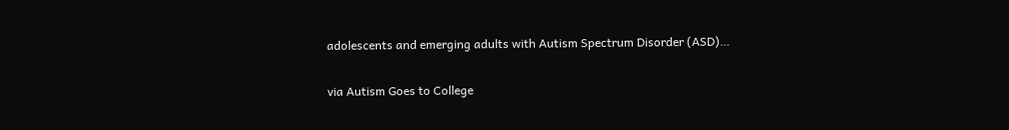adolescents and emerging adults with Autism Spectrum Disorder (ASD)…

via Autism Goes to College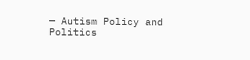— Autism Policy and Politics